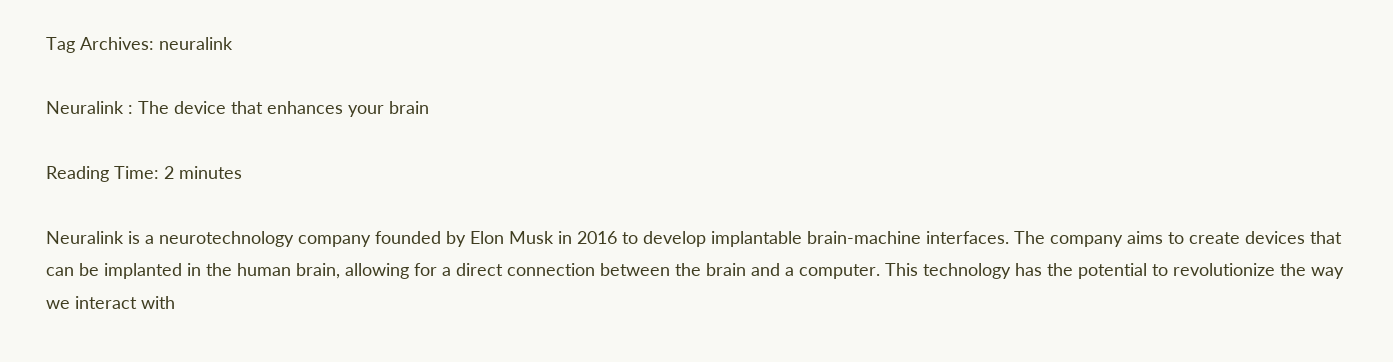Tag Archives: neuralink

Neuralink : The device that enhances your brain

Reading Time: 2 minutes

Neuralink is a neurotechnology company founded by Elon Musk in 2016 to develop implantable brain-machine interfaces. The company aims to create devices that can be implanted in the human brain, allowing for a direct connection between the brain and a computer. This technology has the potential to revolutionize the way we interact with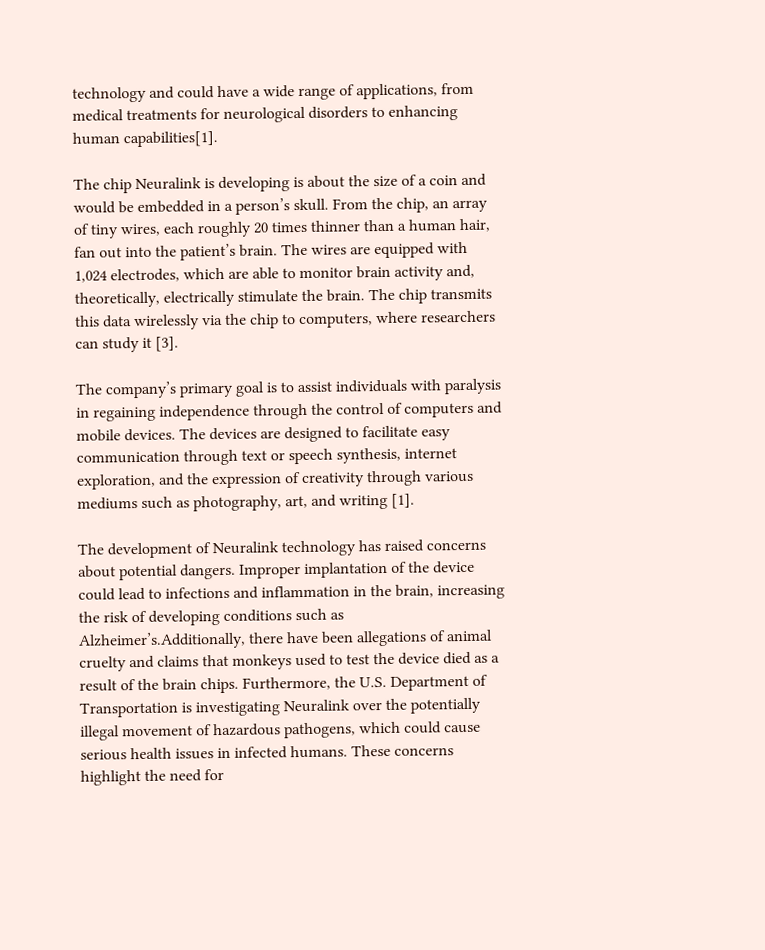technology and could have a wide range of applications, from medical treatments for neurological disorders to enhancing human capabilities[1].

The chip Neuralink is developing is about the size of a coin and would be embedded in a person’s skull. From the chip, an array of tiny wires, each roughly 20 times thinner than a human hair, fan out into the patient’s brain. The wires are equipped with 1,024 electrodes, which are able to monitor brain activity and, theoretically, electrically stimulate the brain. The chip transmits this data wirelessly via the chip to computers, where researchers can study it [3].

The company’s primary goal is to assist individuals with paralysis in regaining independence through the control of computers and mobile devices. The devices are designed to facilitate easy communication through text or speech synthesis, internet exploration, and the expression of creativity through various mediums such as photography, art, and writing [1].

The development of Neuralink technology has raised concerns about potential dangers. Improper implantation of the device could lead to infections and inflammation in the brain, increasing the risk of developing conditions such as Alzheimer’s.Additionally, there have been allegations of animal cruelty and claims that monkeys used to test the device died as a result of the brain chips. Furthermore, the U.S. Department of Transportation is investigating Neuralink over the potentially illegal movement of hazardous pathogens, which could cause serious health issues in infected humans. These concerns highlight the need for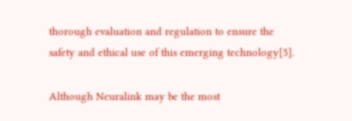thorough evaluation and regulation to ensure the safety and ethical use of this emerging technology[5].

Although Neuralink may be the most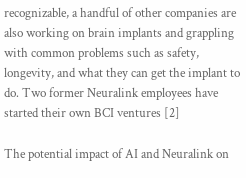recognizable, a handful of other companies are also working on brain implants and grappling with common problems such as safety, longevity, and what they can get the implant to do. Two former Neuralink employees have started their own BCI ventures [2]

The potential impact of AI and Neuralink on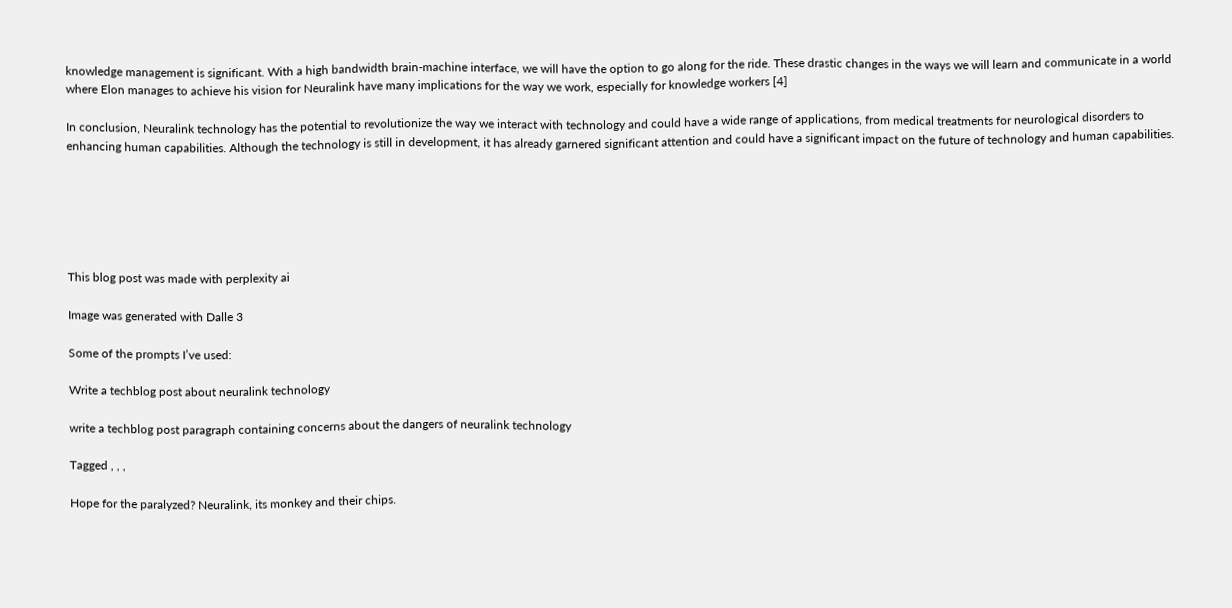knowledge management is significant. With a high bandwidth brain-machine interface, we will have the option to go along for the ride. These drastic changes in the ways we will learn and communicate in a world where Elon manages to achieve his vision for Neuralink have many implications for the way we work, especially for knowledge workers [4]

In conclusion, Neuralink technology has the potential to revolutionize the way we interact with technology and could have a wide range of applications, from medical treatments for neurological disorders to enhancing human capabilities. Although the technology is still in development, it has already garnered significant attention and could have a significant impact on the future of technology and human capabilities.






This blog post was made with perplexity ai

Image was generated with Dalle 3

Some of the prompts I’ve used:

Write a techblog post about neuralink technology

write a techblog post paragraph containing concerns about the dangers of neuralink technology

Tagged , , ,

Hope for the paralyzed? Neuralink, its monkey and their chips.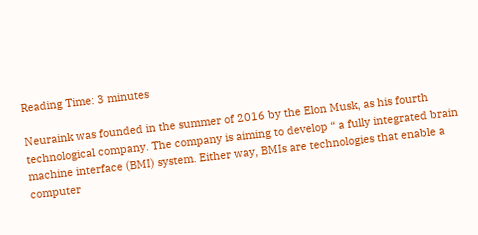Reading Time: 3 minutes

Neuraink was founded in the summer of 2016 by the Elon Musk, as his fourth technological company. The company is aiming to develop “ a fully integrated brain machine interface (BMI) system. Either way, BMIs are technologies that enable a computer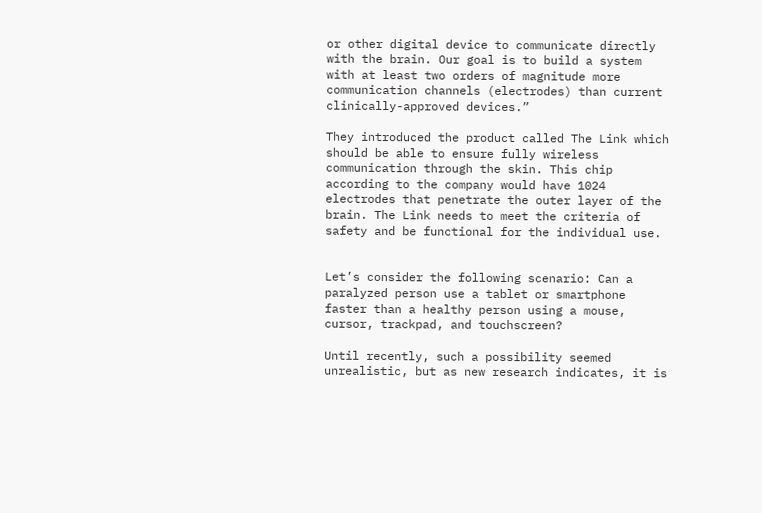or other digital device to communicate directly with the brain. Our goal is to build a system with at least two orders of magnitude more communication channels (electrodes) than current clinically-approved devices.”

They introduced the product called The Link which should be able to ensure fully wireless communication through the skin. This chip according to the company would have 1024 electrodes that penetrate the outer layer of the brain. The Link needs to meet the criteria of safety and be functional for the individual use.


Let’s consider the following scenario: Can a paralyzed person use a tablet or smartphone faster than a healthy person using a mouse, cursor, trackpad, and touchscreen?

Until recently, such a possibility seemed unrealistic, but as new research indicates, it is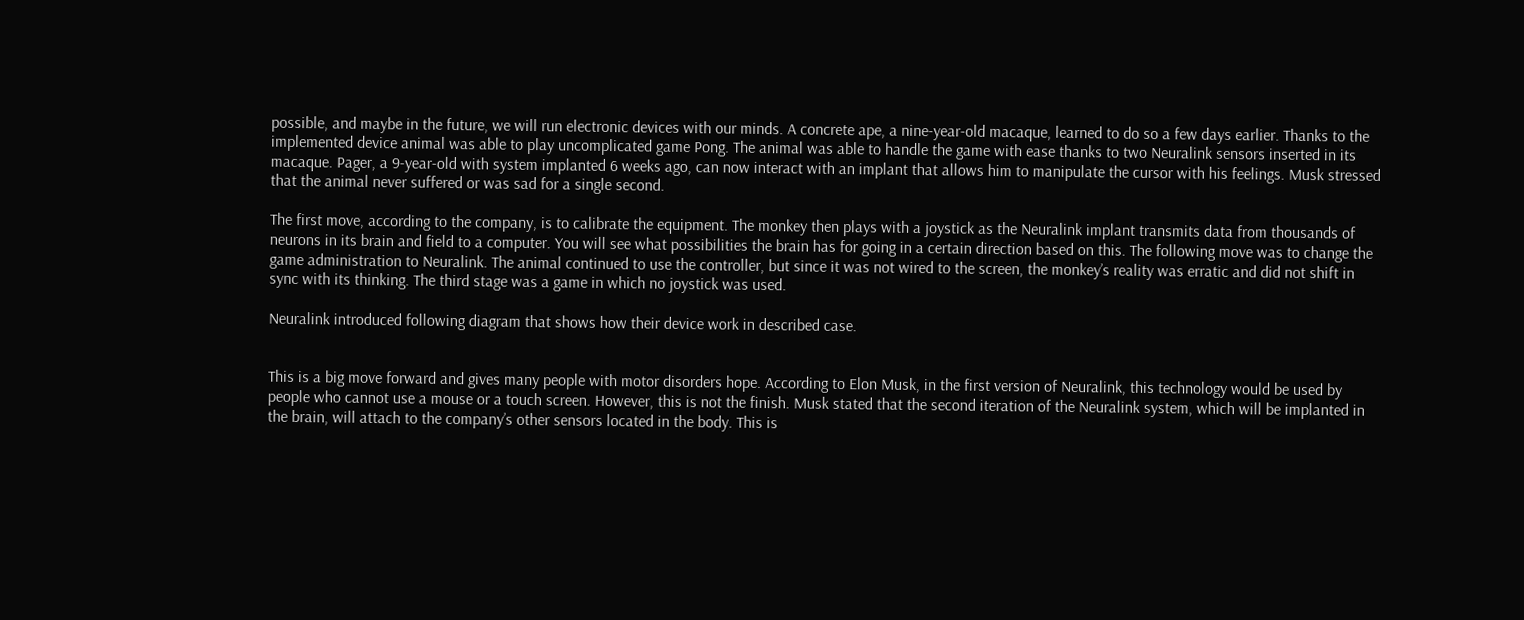possible, and maybe in the future, we will run electronic devices with our minds. A concrete ape, a nine-year-old macaque, learned to do so a few days earlier. Thanks to the implemented device animal was able to play uncomplicated game Pong. The animal was able to handle the game with ease thanks to two Neuralink sensors inserted in its macaque. Pager, a 9-year-old with system implanted 6 weeks ago, can now interact with an implant that allows him to manipulate the cursor with his feelings. Musk stressed that the animal never suffered or was sad for a single second.

The first move, according to the company, is to calibrate the equipment. The monkey then plays with a joystick as the Neuralink implant transmits data from thousands of neurons in its brain and field to a computer. You will see what possibilities the brain has for going in a certain direction based on this. The following move was to change the game administration to Neuralink. The animal continued to use the controller, but since it was not wired to the screen, the monkey’s reality was erratic and did not shift in sync with its thinking. The third stage was a game in which no joystick was used.

Neuralink introduced following diagram that shows how their device work in described case.


This is a big move forward and gives many people with motor disorders hope. According to Elon Musk, in the first version of Neuralink, this technology would be used by people who cannot use a mouse or a touch screen. However, this is not the finish. Musk stated that the second iteration of the Neuralink system, which will be implanted in the brain, will attach to the company’s other sensors located in the body. This is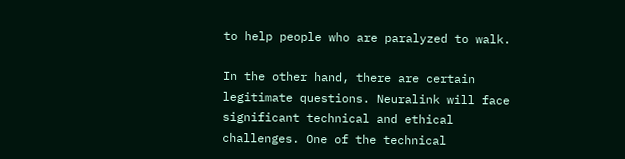to help people who are paralyzed to walk.

In the other hand, there are certain legitimate questions. Neuralink will face significant technical and ethical challenges. One of the technical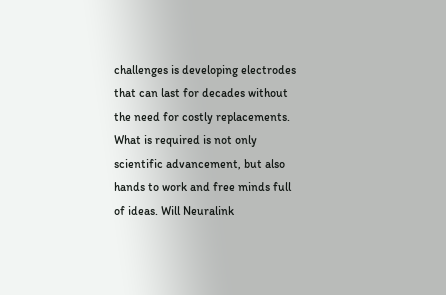challenges is developing electrodes that can last for decades without the need for costly replacements. What is required is not only scientific advancement, but also hands to work and free minds full of ideas. Will Neuralink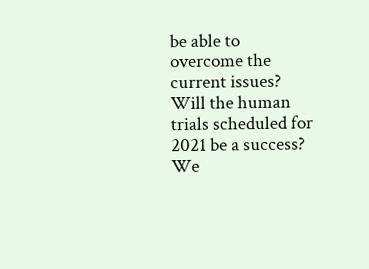be able to overcome the current issues? Will the human trials scheduled for 2021 be a success? We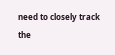need to closely track the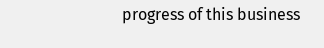progress of this business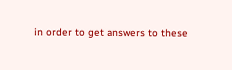in order to get answers to these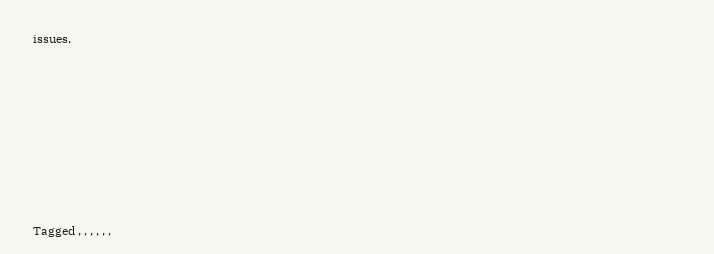issues.







Tagged , , , , , ,